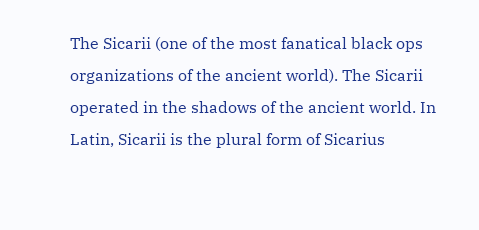The Sicarii (one of the most fanatical black ops organizations of the ancient world). The Sicarii operated in the shadows of the ancient world. In Latin, Sicarii is the plural form of Sicarius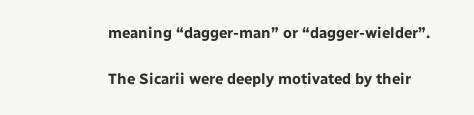meaning “dagger-man” or “dagger-wielder”.

The Sicarii were deeply motivated by their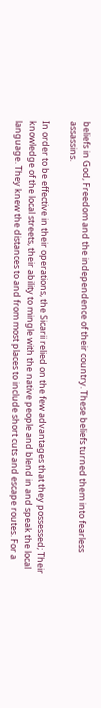beliefs in God, Freedom and the independence of their country. These beliefs turned them into fearless assassins.

In order to be effective in their operations, the Sicarii relied on the few advantages that they possessed; Their knowledge of the local streets, their ability to mingle with the native people and blend in and speak the local language. They knew the distances to and from most places to include short cuts and escape routes. For a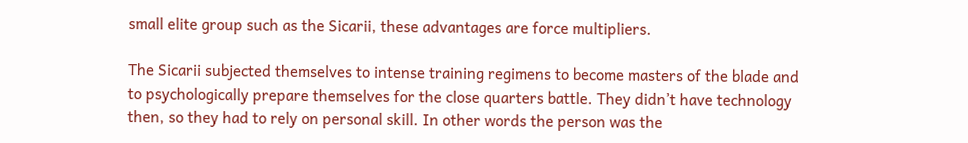small elite group such as the Sicarii, these advantages are force multipliers.

The Sicarii subjected themselves to intense training regimens to become masters of the blade and to psychologically prepare themselves for the close quarters battle. They didn’t have technology then, so they had to rely on personal skill. In other words the person was the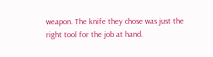weapon. The knife they chose was just the right tool for the job at hand.